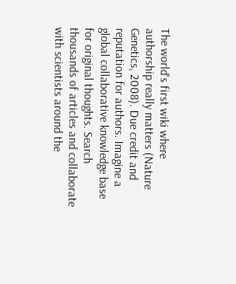The world's first wiki where authorship really matters (Nature Genetics, 2008). Due credit and reputation for authors. Imagine a global collaborative knowledge base for original thoughts. Search thousands of articles and collaborate with scientists around the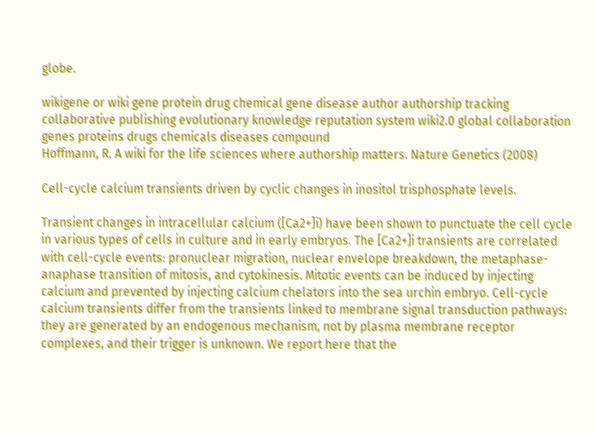globe.

wikigene or wiki gene protein drug chemical gene disease author authorship tracking collaborative publishing evolutionary knowledge reputation system wiki2.0 global collaboration genes proteins drugs chemicals diseases compound
Hoffmann, R. A wiki for the life sciences where authorship matters. Nature Genetics (2008)

Cell-cycle calcium transients driven by cyclic changes in inositol trisphosphate levels.

Transient changes in intracellular calcium ([Ca2+]i) have been shown to punctuate the cell cycle in various types of cells in culture and in early embryos. The [Ca2+]i transients are correlated with cell-cycle events: pronuclear migration, nuclear envelope breakdown, the metaphase-anaphase transition of mitosis, and cytokinesis. Mitotic events can be induced by injecting calcium and prevented by injecting calcium chelators into the sea urchin embryo. Cell-cycle calcium transients differ from the transients linked to membrane signal transduction pathways: they are generated by an endogenous mechanism, not by plasma membrane receptor complexes, and their trigger is unknown. We report here that the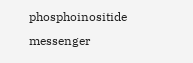phosphoinositide messenger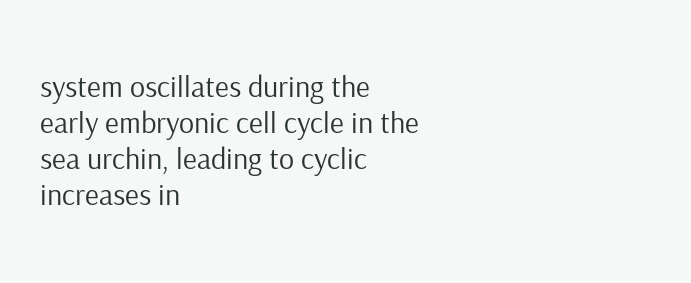system oscillates during the early embryonic cell cycle in the sea urchin, leading to cyclic increases in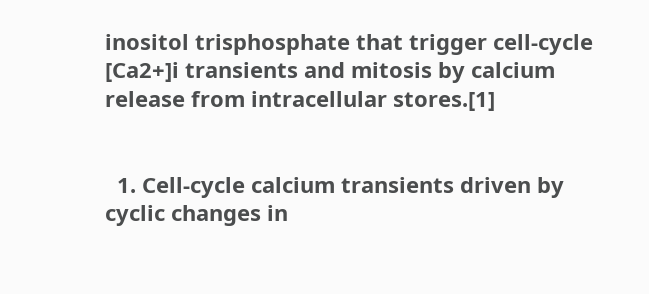inositol trisphosphate that trigger cell-cycle [Ca2+]i transients and mitosis by calcium release from intracellular stores.[1]


  1. Cell-cycle calcium transients driven by cyclic changes in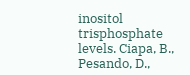inositol trisphosphate levels. Ciapa, B., Pesando, D.,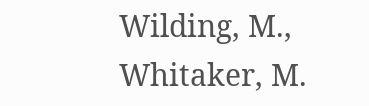Wilding, M., Whitaker, M.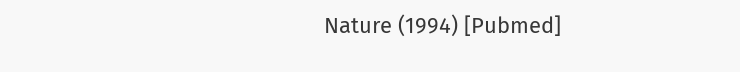Nature (1994) [Pubmed]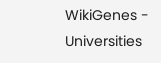WikiGenes - Universities